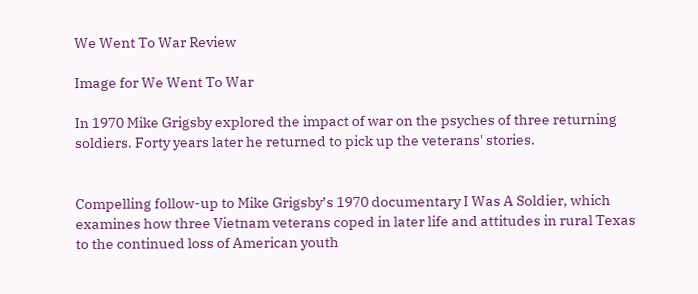We Went To War Review

Image for We Went To War

In 1970 Mike Grigsby explored the impact of war on the psyches of three returning soldiers. Forty years later he returned to pick up the veterans' stories.


Compelling follow-up to Mike Grigsby’s 1970 documentary I Was A Soldier, which examines how three Vietnam veterans coped in later life and attitudes in rural Texas to the continued loss of American youth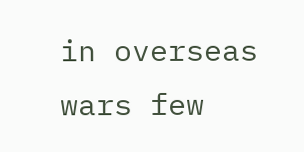in overseas wars few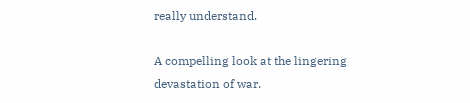really understand.

A compelling look at the lingering devastation of war.